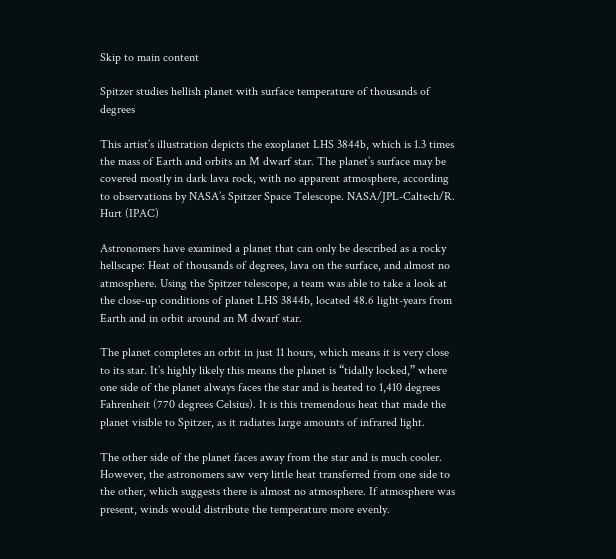Skip to main content

Spitzer studies hellish planet with surface temperature of thousands of degrees

This artist’s illustration depicts the exoplanet LHS 3844b, which is 1.3 times the mass of Earth and orbits an M dwarf star. The planet’s surface may be covered mostly in dark lava rock, with no apparent atmosphere, according to observations by NASA’s Spitzer Space Telescope. NASA/JPL-Caltech/R. Hurt (IPAC)

Astronomers have examined a planet that can only be described as a rocky hellscape: Heat of thousands of degrees, lava on the surface, and almost no atmosphere. Using the Spitzer telescope, a team was able to take a look at the close-up conditions of planet LHS 3844b, located 48.6 light-years from Earth and in orbit around an M dwarf star.

The planet completes an orbit in just 11 hours, which means it is very close to its star. It’s highly likely this means the planet is “tidally locked,” where one side of the planet always faces the star and is heated to 1,410 degrees Fahrenheit (770 degrees Celsius). It is this tremendous heat that made the planet visible to Spitzer, as it radiates large amounts of infrared light.

The other side of the planet faces away from the star and is much cooler. However, the astronomers saw very little heat transferred from one side to the other, which suggests there is almost no atmosphere. If atmosphere was present, winds would distribute the temperature more evenly.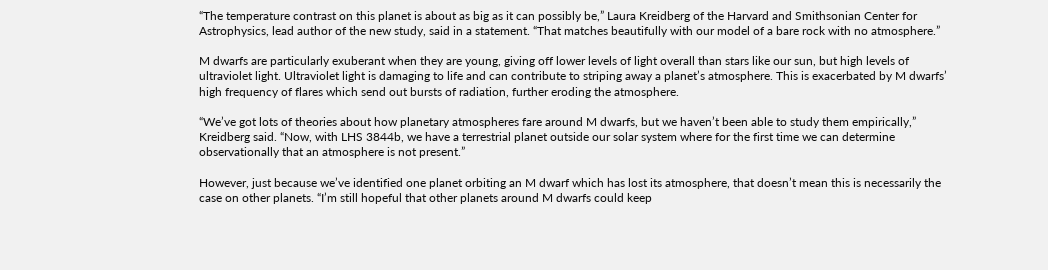“The temperature contrast on this planet is about as big as it can possibly be,” Laura Kreidberg of the Harvard and Smithsonian Center for Astrophysics, lead author of the new study, said in a statement. “That matches beautifully with our model of a bare rock with no atmosphere.”

M dwarfs are particularly exuberant when they are young, giving off lower levels of light overall than stars like our sun, but high levels of ultraviolet light. Ultraviolet light is damaging to life and can contribute to striping away a planet’s atmosphere. This is exacerbated by M dwarfs’ high frequency of flares which send out bursts of radiation, further eroding the atmosphere.

“We’ve got lots of theories about how planetary atmospheres fare around M dwarfs, but we haven’t been able to study them empirically,” Kreidberg said. “Now, with LHS 3844b, we have a terrestrial planet outside our solar system where for the first time we can determine observationally that an atmosphere is not present.”

However, just because we’ve identified one planet orbiting an M dwarf which has lost its atmosphere, that doesn’t mean this is necessarily the case on other planets. “I’m still hopeful that other planets around M dwarfs could keep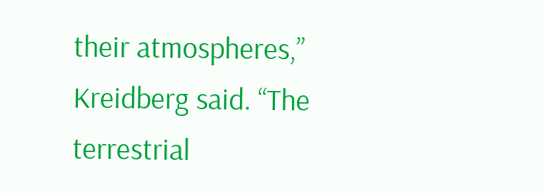their atmospheres,” Kreidberg said. “The terrestrial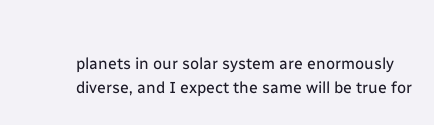planets in our solar system are enormously diverse, and I expect the same will be true for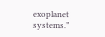exoplanet systems.”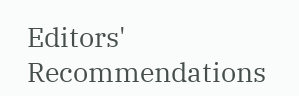Editors' Recommendations